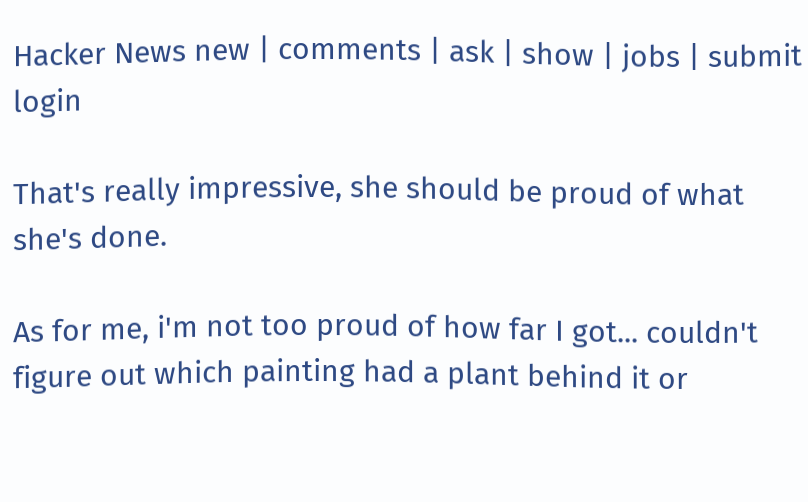Hacker News new | comments | ask | show | jobs | submit login

That's really impressive, she should be proud of what she's done.

As for me, i'm not too proud of how far I got... couldn't figure out which painting had a plant behind it or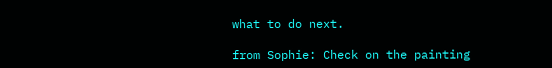what to do next.

from Sophie: Check on the painting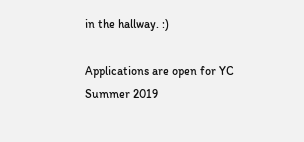in the hallway. :)

Applications are open for YC Summer 2019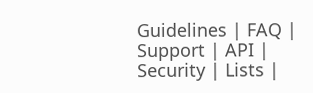Guidelines | FAQ | Support | API | Security | Lists |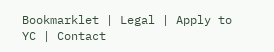Bookmarklet | Legal | Apply to YC | Contact